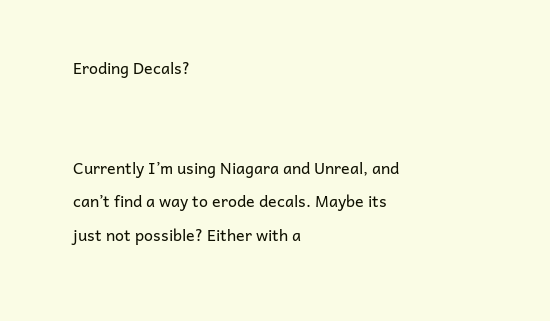Eroding Decals?


Currently I’m using Niagara and Unreal, and can’t find a way to erode decals. Maybe its just not possible? Either with a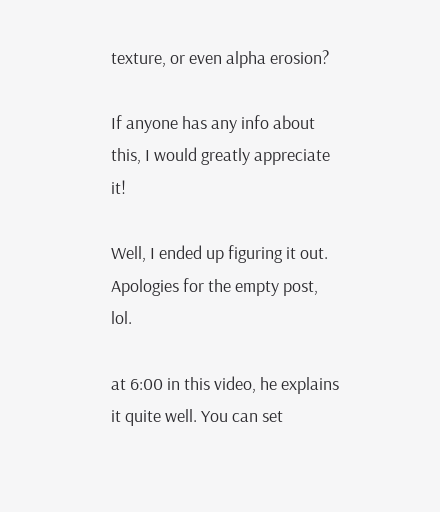texture, or even alpha erosion?

If anyone has any info about this, I would greatly appreciate it!

Well, I ended up figuring it out. Apologies for the empty post, lol.

at 6:00 in this video, he explains it quite well. You can set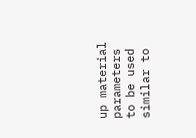up material parameters to be used similar to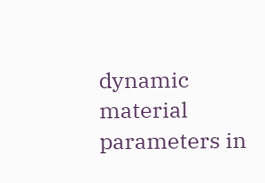dynamic material parameters in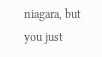niagara, but you just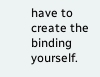have to create the binding yourself.